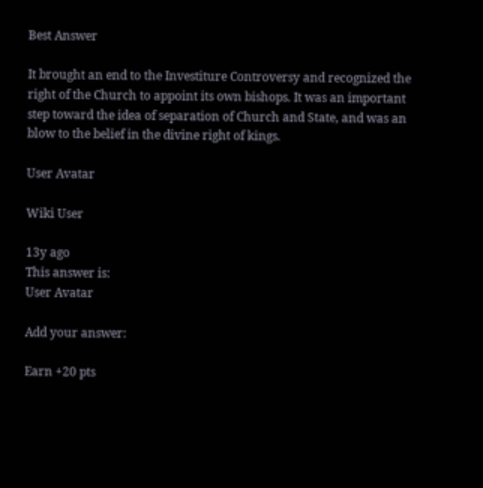Best Answer

It brought an end to the Investiture Controversy and recognized the right of the Church to appoint its own bishops. It was an important step toward the idea of separation of Church and State, and was an blow to the belief in the divine right of kings.

User Avatar

Wiki User

13y ago
This answer is:
User Avatar

Add your answer:

Earn +20 pts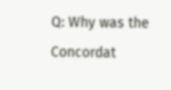Q: Why was the Concordat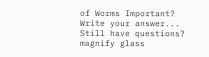of Worms Important?
Write your answer...
Still have questions?
magnify glass